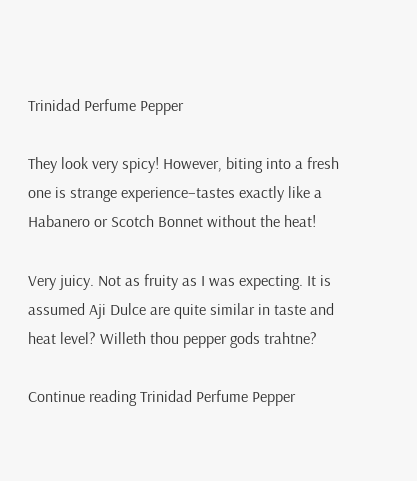Trinidad Perfume Pepper

They look very spicy! However, biting into a fresh one is strange experience–tastes exactly like a Habanero or Scotch Bonnet without the heat!

Very juicy. Not as fruity as I was expecting. It is assumed Aji Dulce are quite similar in taste and heat level? Willeth thou pepper gods trahtne?

Continue reading Trinidad Perfume Pepper